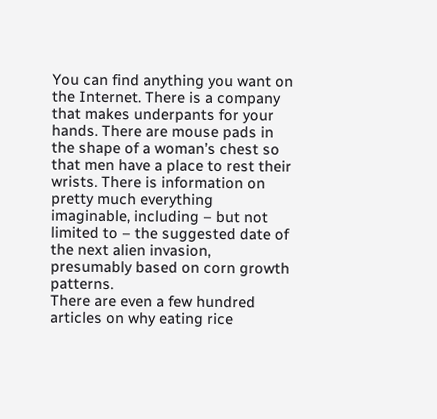You can find anything you want on the Internet. There is a company that makes underpants for your hands. There are mouse pads in the shape of a woman’s chest so that men have a place to rest their wrists. There is information on pretty much everything imaginable, including – but not limited to – the suggested date of the next alien invasion, presumably based on corn growth patterns.
There are even a few hundred articles on why eating rice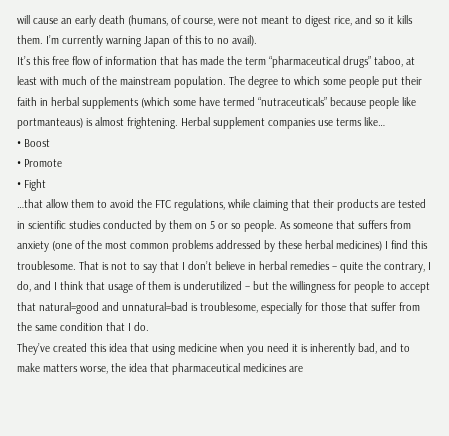will cause an early death (humans, of course, were not meant to digest rice, and so it kills them. I’m currently warning Japan of this to no avail).
It’s this free flow of information that has made the term “pharmaceutical drugs” taboo, at least with much of the mainstream population. The degree to which some people put their faith in herbal supplements (which some have termed “nutraceuticals” because people like portmanteaus) is almost frightening. Herbal supplement companies use terms like…
• Boost
• Promote
• Fight
…that allow them to avoid the FTC regulations, while claiming that their products are tested in scientific studies conducted by them on 5 or so people. As someone that suffers from anxiety (one of the most common problems addressed by these herbal medicines) I find this troublesome. That is not to say that I don’t believe in herbal remedies – quite the contrary, I do, and I think that usage of them is underutilized – but the willingness for people to accept that natural=good and unnatural=bad is troublesome, especially for those that suffer from the same condition that I do.
They’ve created this idea that using medicine when you need it is inherently bad, and to make matters worse, the idea that pharmaceutical medicines are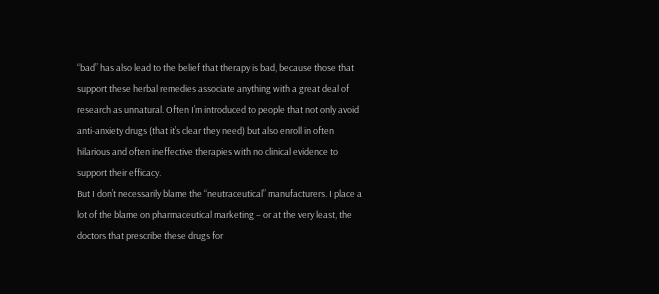“bad” has also lead to the belief that therapy is bad, because those that support these herbal remedies associate anything with a great deal of research as unnatural. Often I’m introduced to people that not only avoid anti-anxiety drugs (that it’s clear they need) but also enroll in often hilarious and often ineffective therapies with no clinical evidence to support their efficacy.
But I don’t necessarily blame the “neutraceutical” manufacturers. I place a lot of the blame on pharmaceutical marketing – or at the very least, the doctors that prescribe these drugs for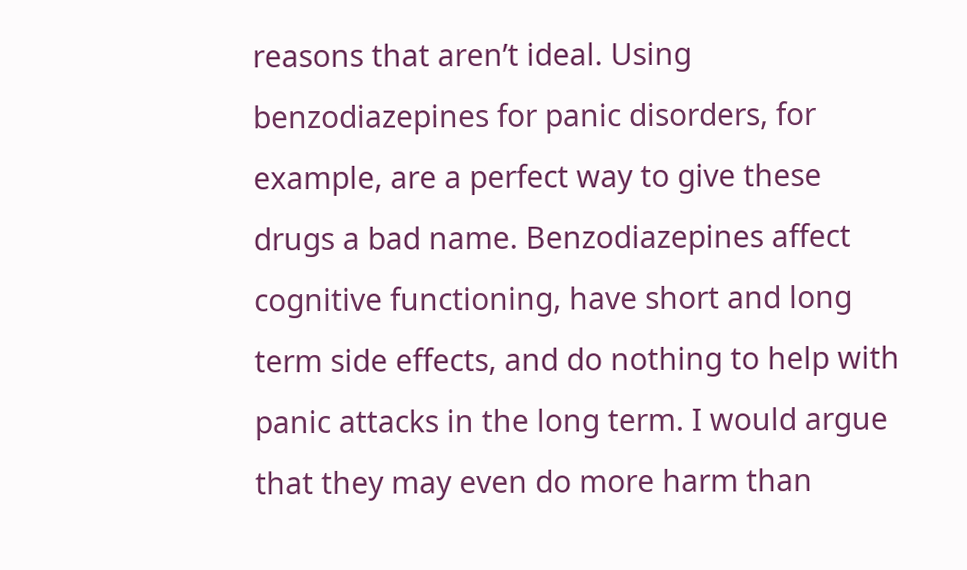reasons that aren’t ideal. Using benzodiazepines for panic disorders, for example, are a perfect way to give these drugs a bad name. Benzodiazepines affect cognitive functioning, have short and long term side effects, and do nothing to help with panic attacks in the long term. I would argue that they may even do more harm than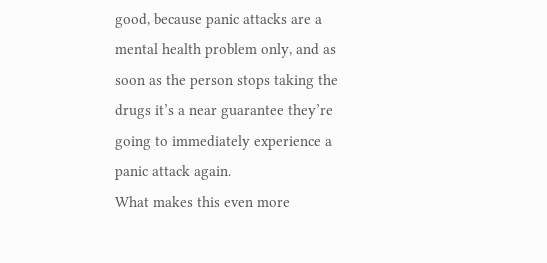good, because panic attacks are a mental health problem only, and as soon as the person stops taking the drugs it’s a near guarantee they’re going to immediately experience a panic attack again.
What makes this even more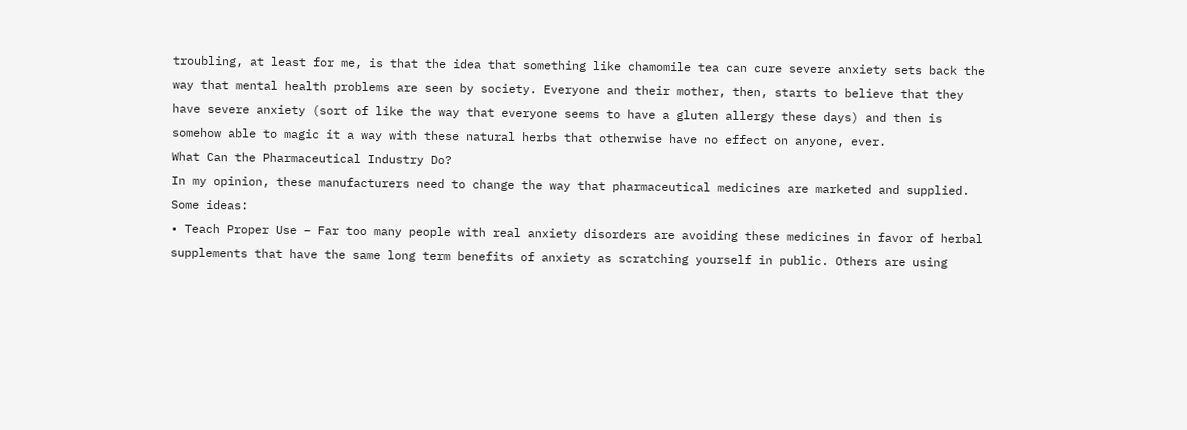troubling, at least for me, is that the idea that something like chamomile tea can cure severe anxiety sets back the way that mental health problems are seen by society. Everyone and their mother, then, starts to believe that they have severe anxiety (sort of like the way that everyone seems to have a gluten allergy these days) and then is somehow able to magic it a way with these natural herbs that otherwise have no effect on anyone, ever.
What Can the Pharmaceutical Industry Do?
In my opinion, these manufacturers need to change the way that pharmaceutical medicines are marketed and supplied. Some ideas:
• Teach Proper Use – Far too many people with real anxiety disorders are avoiding these medicines in favor of herbal supplements that have the same long term benefits of anxiety as scratching yourself in public. Others are using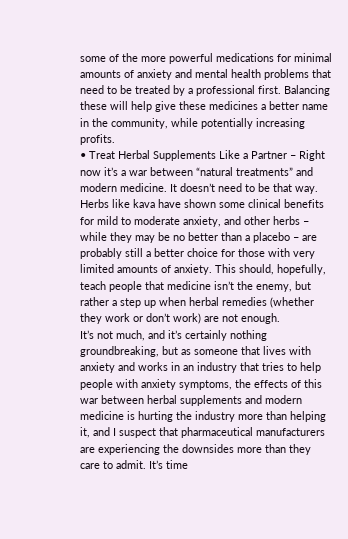some of the more powerful medications for minimal amounts of anxiety and mental health problems that need to be treated by a professional first. Balancing these will help give these medicines a better name in the community, while potentially increasing profits.
• Treat Herbal Supplements Like a Partner – Right now it’s a war between “natural treatments” and modern medicine. It doesn’t need to be that way. Herbs like kava have shown some clinical benefits for mild to moderate anxiety, and other herbs – while they may be no better than a placebo – are probably still a better choice for those with very limited amounts of anxiety. This should, hopefully, teach people that medicine isn’t the enemy, but rather a step up when herbal remedies (whether they work or don’t work) are not enough.
It’s not much, and it’s certainly nothing groundbreaking, but as someone that lives with anxiety and works in an industry that tries to help people with anxiety symptoms, the effects of this war between herbal supplements and modern medicine is hurting the industry more than helping it, and I suspect that pharmaceutical manufacturers are experiencing the downsides more than they care to admit. It’s time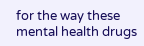for the way these mental health drugs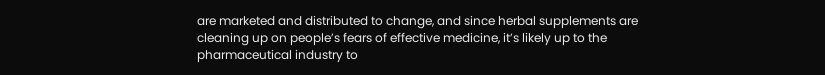are marketed and distributed to change, and since herbal supplements are cleaning up on people’s fears of effective medicine, it’s likely up to the pharmaceutical industry to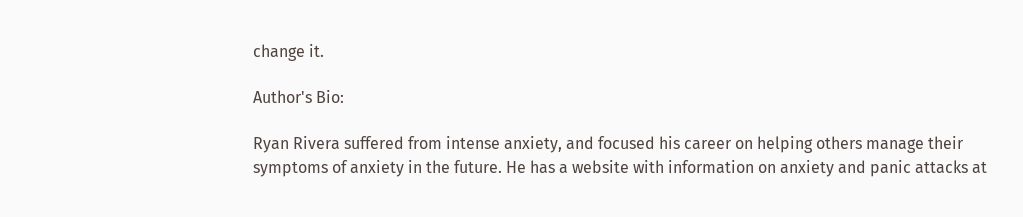change it.

Author's Bio:

Ryan Rivera suffered from intense anxiety, and focused his career on helping others manage their symptoms of anxiety in the future. He has a website with information on anxiety and panic attacks at